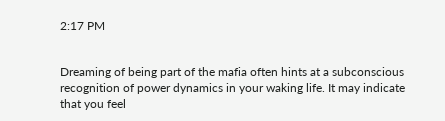2:17 PM


Dreaming of being part of the mafia often hints at a subconscious recognition of power dynamics in your waking life. It may indicate that you feel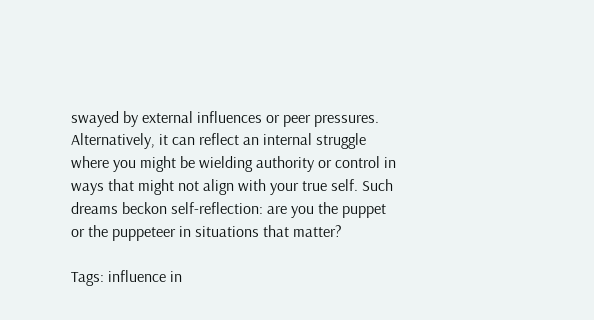swayed by external influences or peer pressures. Alternatively, it can reflect an internal struggle where you might be wielding authority or control in ways that might not align with your true self. Such dreams beckon self-reflection: are you the puppet or the puppeteer in situations that matter?

Tags: influence in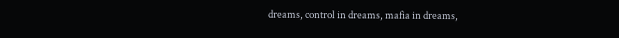dreams, control in dreams, mafia in dreams,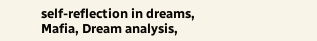self-reflection in dreams, Mafia, Dream analysis,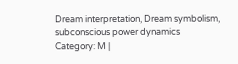Dream interpretation, Dream symbolism, subconscious power dynamics
Category: M |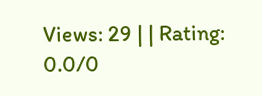Views: 29 | | Rating: 0.0/0